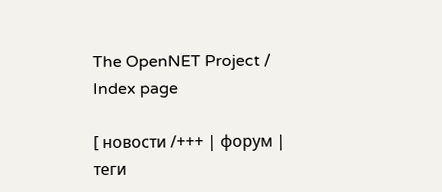The OpenNET Project / Index page

[ новости /+++ | форум | теги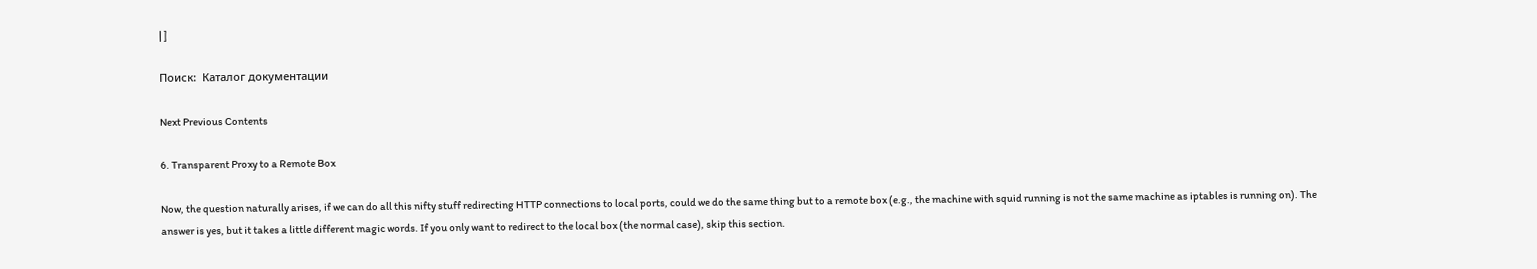| ]

Поиск:  Каталог документации

Next Previous Contents

6. Transparent Proxy to a Remote Box

Now, the question naturally arises, if we can do all this nifty stuff redirecting HTTP connections to local ports, could we do the same thing but to a remote box (e.g., the machine with squid running is not the same machine as iptables is running on). The answer is yes, but it takes a little different magic words. If you only want to redirect to the local box (the normal case), skip this section.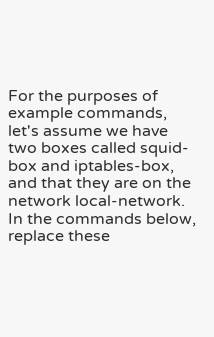For the purposes of example commands, let's assume we have two boxes called squid-box and iptables-box, and that they are on the network local-network. In the commands below, replace these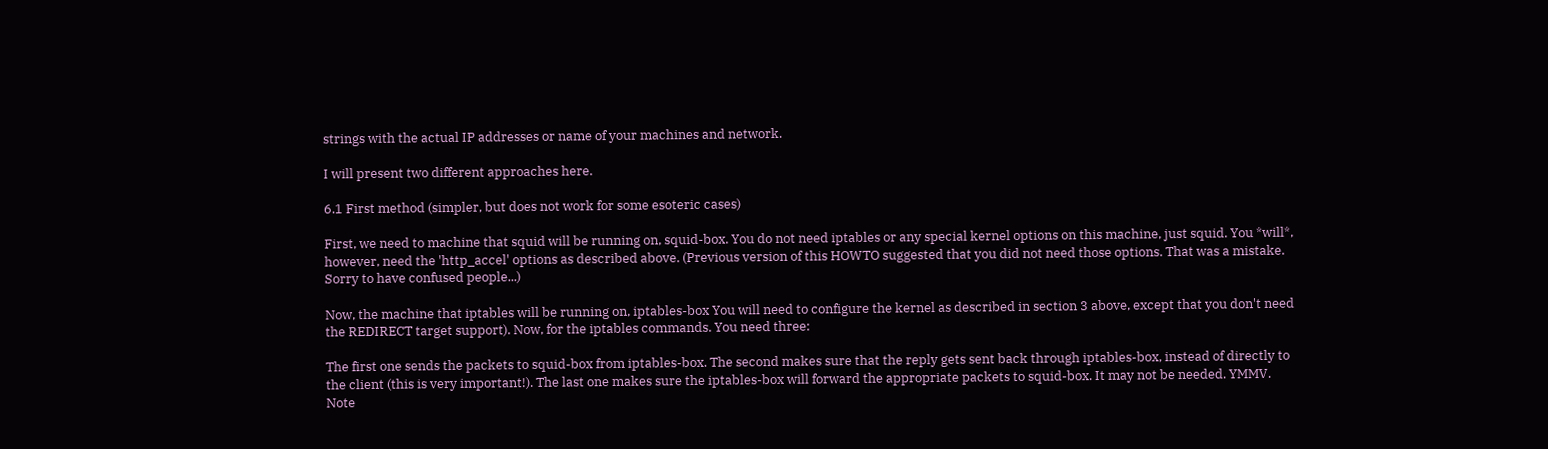strings with the actual IP addresses or name of your machines and network.

I will present two different approaches here.

6.1 First method (simpler, but does not work for some esoteric cases)

First, we need to machine that squid will be running on, squid-box. You do not need iptables or any special kernel options on this machine, just squid. You *will*, however, need the 'http_accel' options as described above. (Previous version of this HOWTO suggested that you did not need those options. That was a mistake. Sorry to have confused people...)

Now, the machine that iptables will be running on, iptables-box You will need to configure the kernel as described in section 3 above, except that you don't need the REDIRECT target support). Now, for the iptables commands. You need three:

The first one sends the packets to squid-box from iptables-box. The second makes sure that the reply gets sent back through iptables-box, instead of directly to the client (this is very important!). The last one makes sure the iptables-box will forward the appropriate packets to squid-box. It may not be needed. YMMV. Note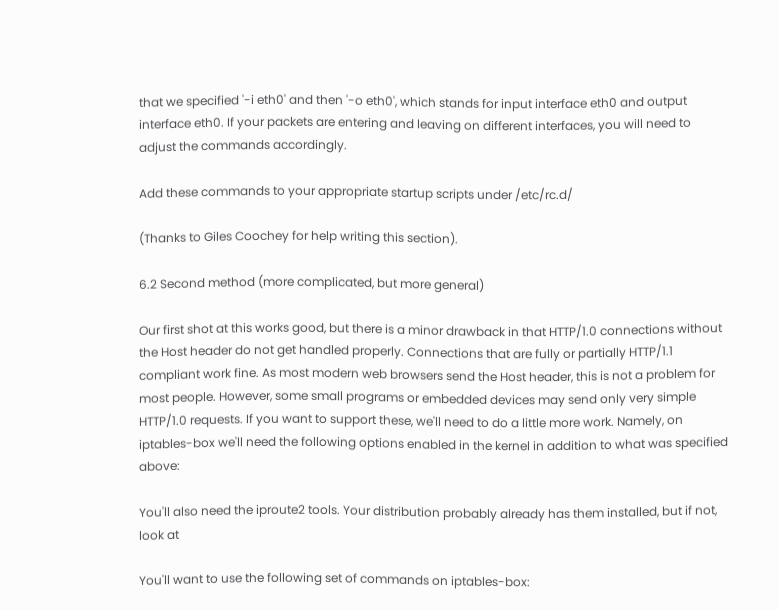that we specified '-i eth0' and then '-o eth0', which stands for input interface eth0 and output interface eth0. If your packets are entering and leaving on different interfaces, you will need to adjust the commands accordingly.

Add these commands to your appropriate startup scripts under /etc/rc.d/

(Thanks to Giles Coochey for help writing this section).

6.2 Second method (more complicated, but more general)

Our first shot at this works good, but there is a minor drawback in that HTTP/1.0 connections without the Host header do not get handled properly. Connections that are fully or partially HTTP/1.1 compliant work fine. As most modern web browsers send the Host header, this is not a problem for most people. However, some small programs or embedded devices may send only very simple HTTP/1.0 requests. If you want to support these, we'll need to do a little more work. Namely, on iptables-box we'll need the following options enabled in the kernel in addition to what was specified above:

You'll also need the iproute2 tools. Your distribution probably already has them installed, but if not, look at

You'll want to use the following set of commands on iptables-box: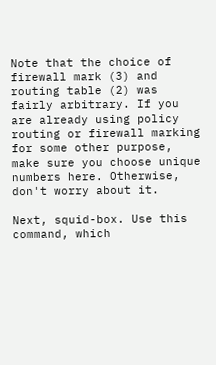Note that the choice of firewall mark (3) and routing table (2) was fairly arbitrary. If you are already using policy routing or firewall marking for some other purpose, make sure you choose unique numbers here. Otherwise, don't worry about it.

Next, squid-box. Use this command, which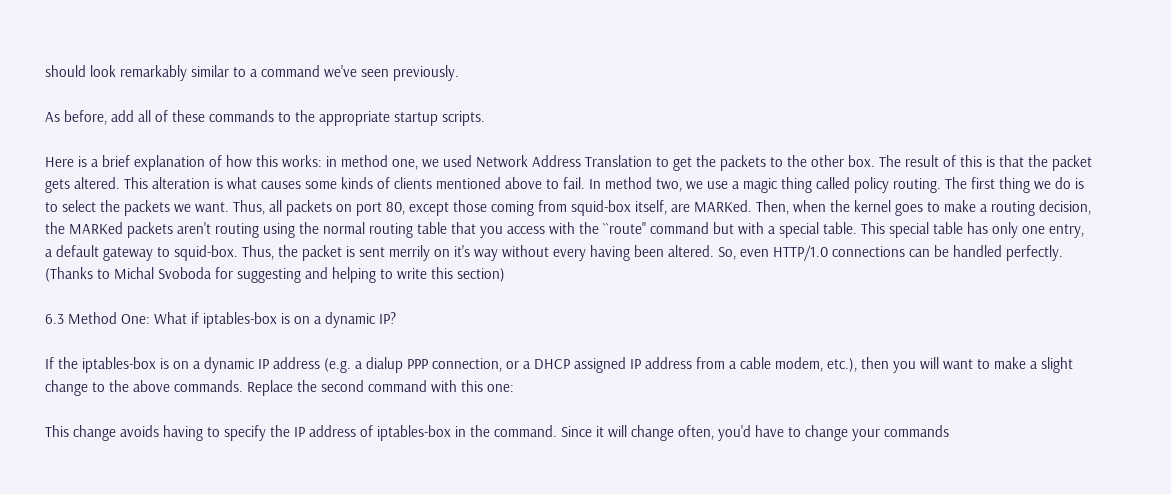should look remarkably similar to a command we've seen previously.

As before, add all of these commands to the appropriate startup scripts.

Here is a brief explanation of how this works: in method one, we used Network Address Translation to get the packets to the other box. The result of this is that the packet gets altered. This alteration is what causes some kinds of clients mentioned above to fail. In method two, we use a magic thing called policy routing. The first thing we do is to select the packets we want. Thus, all packets on port 80, except those coming from squid-box itself, are MARKed. Then, when the kernel goes to make a routing decision, the MARKed packets aren't routing using the normal routing table that you access with the ``route'' command but with a special table. This special table has only one entry, a default gateway to squid-box. Thus, the packet is sent merrily on it's way without every having been altered. So, even HTTP/1.0 connections can be handled perfectly. (Thanks to Michal Svoboda for suggesting and helping to write this section)

6.3 Method One: What if iptables-box is on a dynamic IP?

If the iptables-box is on a dynamic IP address (e.g. a dialup PPP connection, or a DHCP assigned IP address from a cable modem, etc.), then you will want to make a slight change to the above commands. Replace the second command with this one:

This change avoids having to specify the IP address of iptables-box in the command. Since it will change often, you'd have to change your commands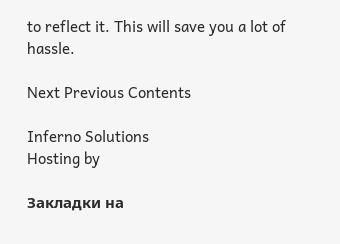to reflect it. This will save you a lot of hassle.

Next Previous Contents

Inferno Solutions
Hosting by

Закладки на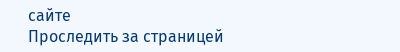сайте
Проследить за страницей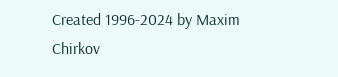Created 1996-2024 by Maxim Chirkov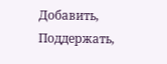Добавить, Поддержать,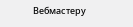Вебмастеру